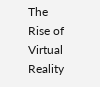The Rise of Virtual Reality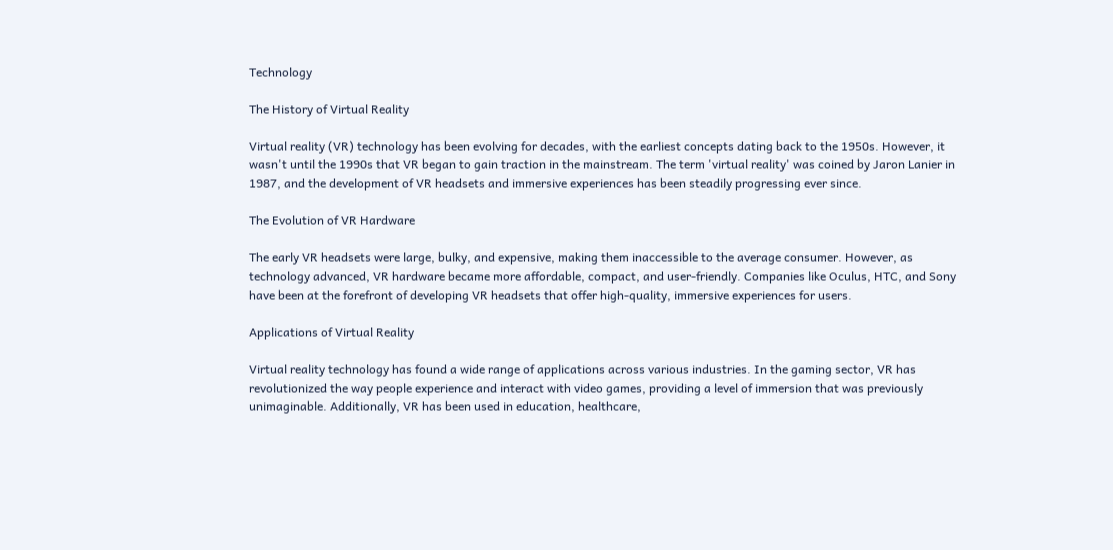Technology

The History of Virtual Reality

Virtual reality (VR) technology has been evolving for decades, with the earliest concepts dating back to the 1950s. However, it wasn't until the 1990s that VR began to gain traction in the mainstream. The term 'virtual reality' was coined by Jaron Lanier in 1987, and the development of VR headsets and immersive experiences has been steadily progressing ever since.

The Evolution of VR Hardware

The early VR headsets were large, bulky, and expensive, making them inaccessible to the average consumer. However, as technology advanced, VR hardware became more affordable, compact, and user-friendly. Companies like Oculus, HTC, and Sony have been at the forefront of developing VR headsets that offer high-quality, immersive experiences for users.

Applications of Virtual Reality

Virtual reality technology has found a wide range of applications across various industries. In the gaming sector, VR has revolutionized the way people experience and interact with video games, providing a level of immersion that was previously unimaginable. Additionally, VR has been used in education, healthcare,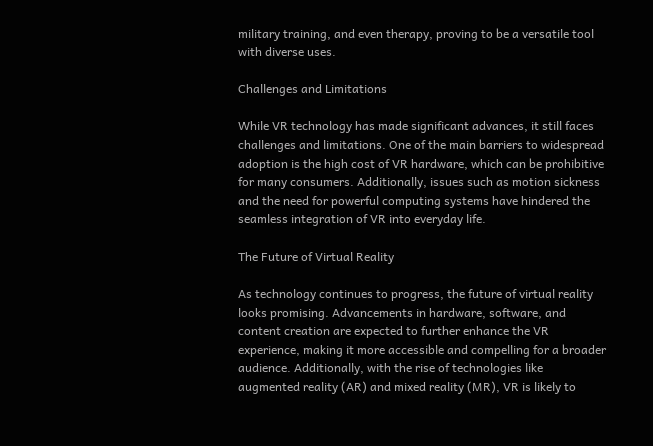military training, and even therapy, proving to be a versatile tool with diverse uses.

Challenges and Limitations

While VR technology has made significant advances, it still faces challenges and limitations. One of the main barriers to widespread adoption is the high cost of VR hardware, which can be prohibitive for many consumers. Additionally, issues such as motion sickness and the need for powerful computing systems have hindered the seamless integration of VR into everyday life.

The Future of Virtual Reality

As technology continues to progress, the future of virtual reality looks promising. Advancements in hardware, software, and content creation are expected to further enhance the VR experience, making it more accessible and compelling for a broader audience. Additionally, with the rise of technologies like augmented reality (AR) and mixed reality (MR), VR is likely to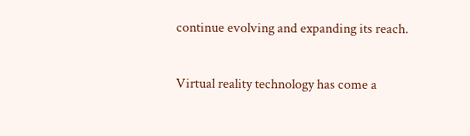continue evolving and expanding its reach.

Virtual reality technology has come a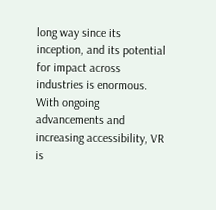long way since its inception, and its potential for impact across industries is enormous. With ongoing advancements and increasing accessibility, VR is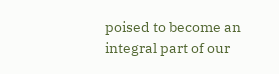poised to become an integral part of our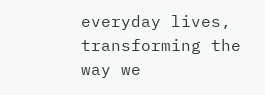everyday lives, transforming the way we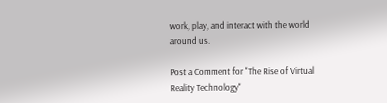work, play, and interact with the world around us.

Post a Comment for "The Rise of Virtual Reality Technology"